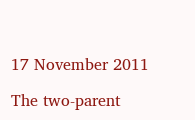17 November 2011

The two-parent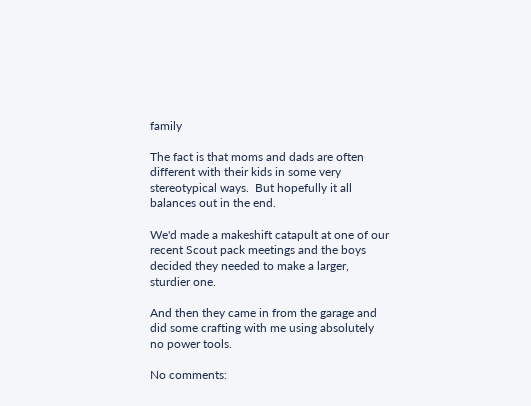family

The fact is that moms and dads are often different with their kids in some very stereotypical ways.  But hopefully it all balances out in the end.

We'd made a makeshift catapult at one of our recent Scout pack meetings and the boys decided they needed to make a larger, sturdier one.

And then they came in from the garage and did some crafting with me using absolutely no power tools.

No comments: